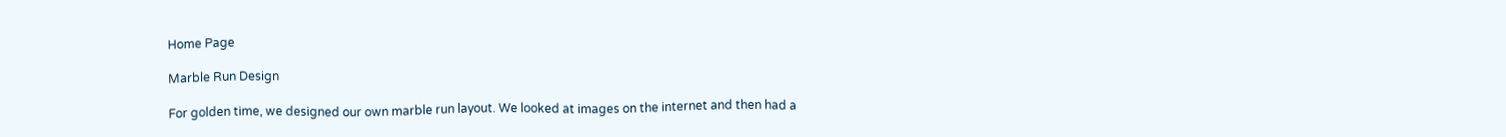Home Page

Marble Run Design

For golden time, we designed our own marble run layout. We looked at images on the internet and then had a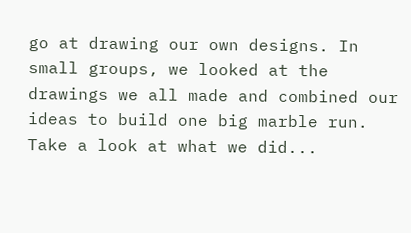go at drawing our own designs. In small groups, we looked at the drawings we all made and combined our ideas to build one big marble run. Take a look at what we did...